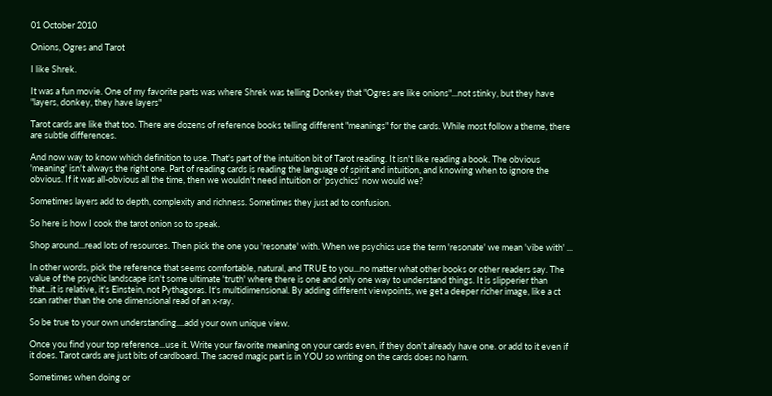01 October 2010

Onions, Ogres and Tarot

I like Shrek.

It was a fun movie. One of my favorite parts was where Shrek was telling Donkey that "Ogres are like onions"...not stinky, but they have "layers, donkey, they have layers"

Tarot cards are like that too. There are dozens of reference books telling different "meanings" for the cards. While most follow a theme, there are subtle differences.

And now way to know which definition to use. That's part of the intuition bit of Tarot reading. It isn't like reading a book. The obvious 'meaning' isn't always the right one. Part of reading cards is reading the language of spirit and intuition, and knowing when to ignore the obvious. If it was all-obvious all the time, then we wouldn't need intuition or 'psychics' now would we?

Sometimes layers add to depth, complexity and richness. Sometimes they just ad to confusion.

So here is how I cook the tarot onion so to speak.

Shop around...read lots of resources. Then pick the one you 'resonate' with. When we psychics use the term 'resonate' we mean 'vibe with' ...

In other words, pick the reference that seems comfortable, natural, and TRUE to you...no matter what other books or other readers say. The value of the psychic landscape isn't some ultimate 'truth' where there is one and only one way to understand things. It is slipperier than that...it is relative, it's Einstein, not Pythagoras. It's multidimensional. By adding different viewpoints, we get a deeper richer image, like a ct scan rather than the one dimensional read of an x-ray.

So be true to your own understanding....add your own unique view.

Once you find your top reference...use it. Write your favorite meaning on your cards even, if they don't already have one. or add to it even if it does. Tarot cards are just bits of cardboard. The sacred magic part is in YOU so writing on the cards does no harm.

Sometimes when doing or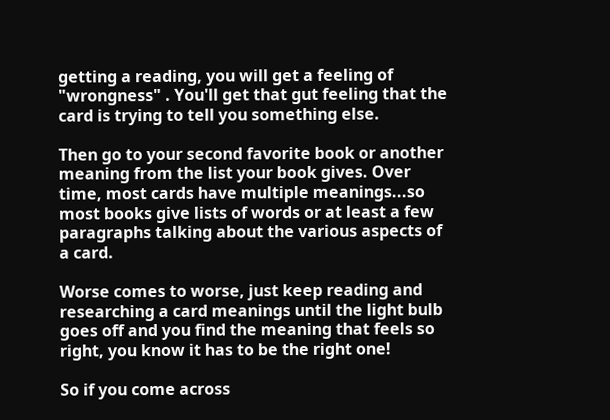getting a reading, you will get a feeling of "wrongness" . You'll get that gut feeling that the card is trying to tell you something else.

Then go to your second favorite book or another meaning from the list your book gives. Over time, most cards have multiple meanings...so most books give lists of words or at least a few paragraphs talking about the various aspects of a card.

Worse comes to worse, just keep reading and researching a card meanings until the light bulb goes off and you find the meaning that feels so right, you know it has to be the right one!

So if you come across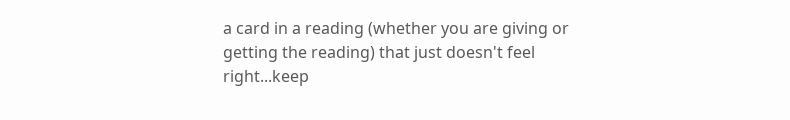a card in a reading (whether you are giving or getting the reading) that just doesn't feel right...keep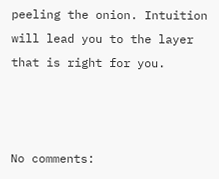peeling the onion. Intuition will lead you to the layer that is right for you.



No comments: